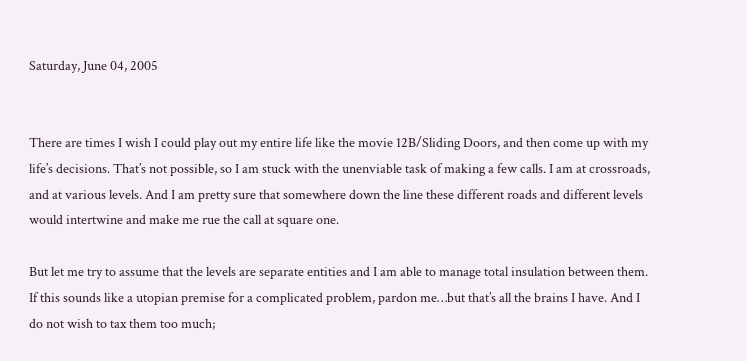Saturday, June 04, 2005


There are times I wish I could play out my entire life like the movie 12B/Sliding Doors, and then come up with my life’s decisions. That’s not possible, so I am stuck with the unenviable task of making a few calls. I am at crossroads, and at various levels. And I am pretty sure that somewhere down the line these different roads and different levels would intertwine and make me rue the call at square one.

But let me try to assume that the levels are separate entities and I am able to manage total insulation between them. If this sounds like a utopian premise for a complicated problem, pardon me…but that’s all the brains I have. And I do not wish to tax them too much;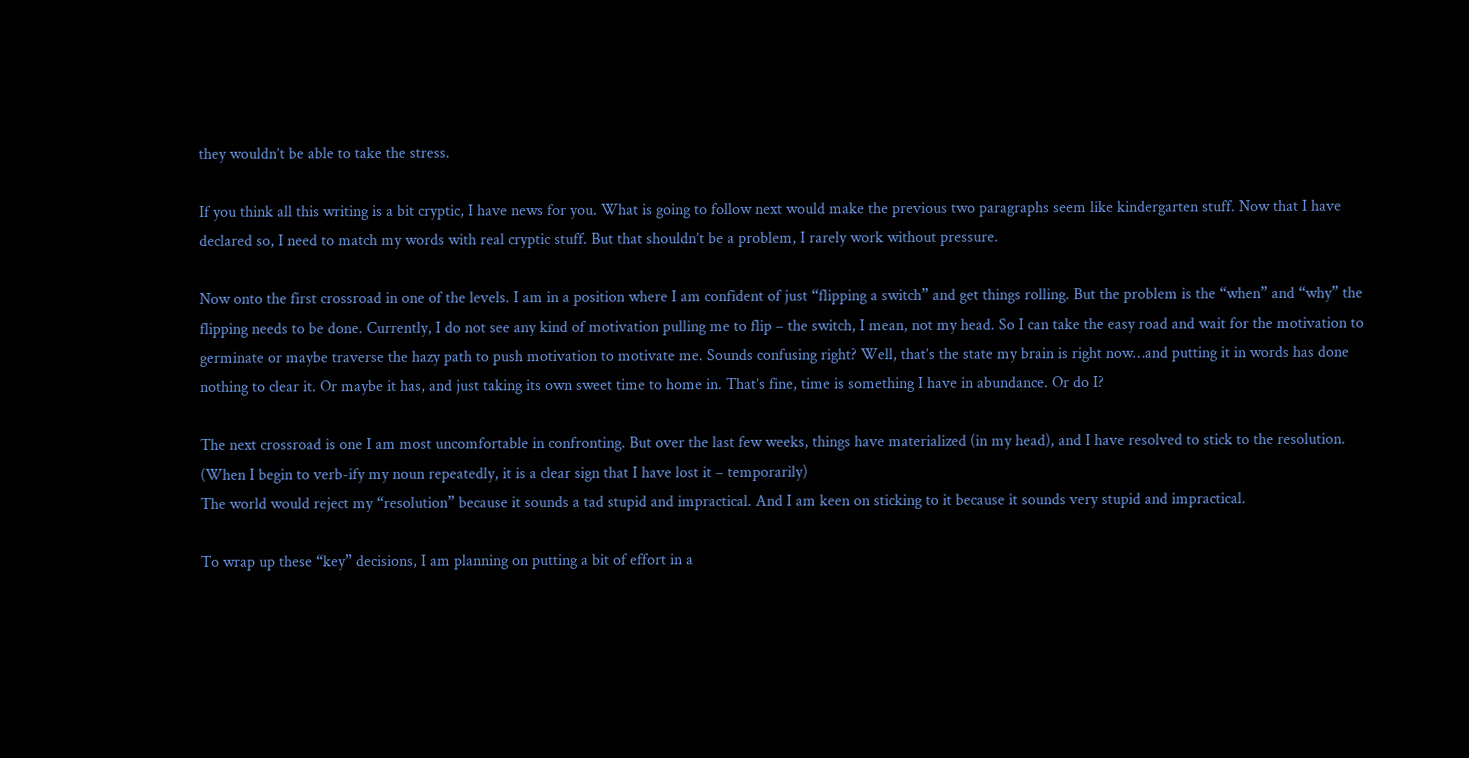they wouldn’t be able to take the stress.

If you think all this writing is a bit cryptic, I have news for you. What is going to follow next would make the previous two paragraphs seem like kindergarten stuff. Now that I have declared so, I need to match my words with real cryptic stuff. But that shouldn’t be a problem, I rarely work without pressure.

Now onto the first crossroad in one of the levels. I am in a position where I am confident of just “flipping a switch” and get things rolling. But the problem is the “when” and “why” the flipping needs to be done. Currently, I do not see any kind of motivation pulling me to flip – the switch, I mean, not my head. So I can take the easy road and wait for the motivation to germinate or maybe traverse the hazy path to push motivation to motivate me. Sounds confusing right? Well, that’s the state my brain is right now…and putting it in words has done nothing to clear it. Or maybe it has, and just taking its own sweet time to home in. That’s fine, time is something I have in abundance. Or do I?

The next crossroad is one I am most uncomfortable in confronting. But over the last few weeks, things have materialized (in my head), and I have resolved to stick to the resolution.
(When I begin to verb-ify my noun repeatedly, it is a clear sign that I have lost it – temporarily)
The world would reject my “resolution” because it sounds a tad stupid and impractical. And I am keen on sticking to it because it sounds very stupid and impractical.

To wrap up these “key” decisions, I am planning on putting a bit of effort in a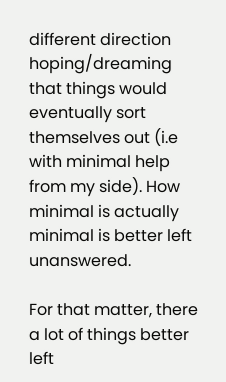different direction hoping/dreaming that things would eventually sort themselves out (i.e with minimal help from my side). How minimal is actually minimal is better left unanswered.

For that matter, there a lot of things better left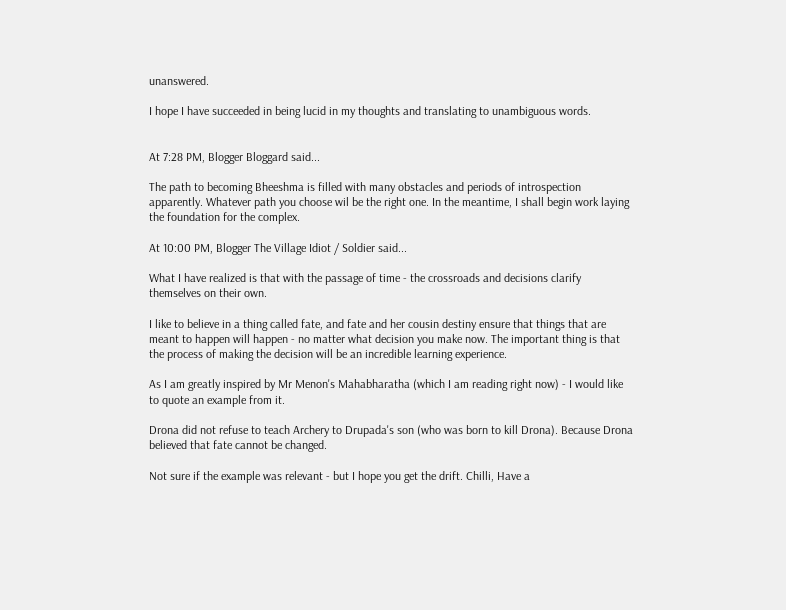unanswered.

I hope I have succeeded in being lucid in my thoughts and translating to unambiguous words.


At 7:28 PM, Blogger Bloggard said...

The path to becoming Bheeshma is filled with many obstacles and periods of introspection apparently. Whatever path you choose wil be the right one. In the meantime, I shall begin work laying the foundation for the complex.

At 10:00 PM, Blogger The Village Idiot / Soldier said...

What I have realized is that with the passage of time - the crossroads and decisions clarify themselves on their own.

I like to believe in a thing called fate, and fate and her cousin destiny ensure that things that are meant to happen will happen - no matter what decision you make now. The important thing is that the process of making the decision will be an incredible learning experience.

As I am greatly inspired by Mr Menon's Mahabharatha (which I am reading right now) - I would like to quote an example from it.

Drona did not refuse to teach Archery to Drupada's son (who was born to kill Drona). Because Drona believed that fate cannot be changed.

Not sure if the example was relevant - but I hope you get the drift. Chilli, Have a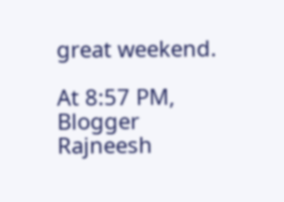great weekend.

At 8:57 PM, Blogger Rajneesh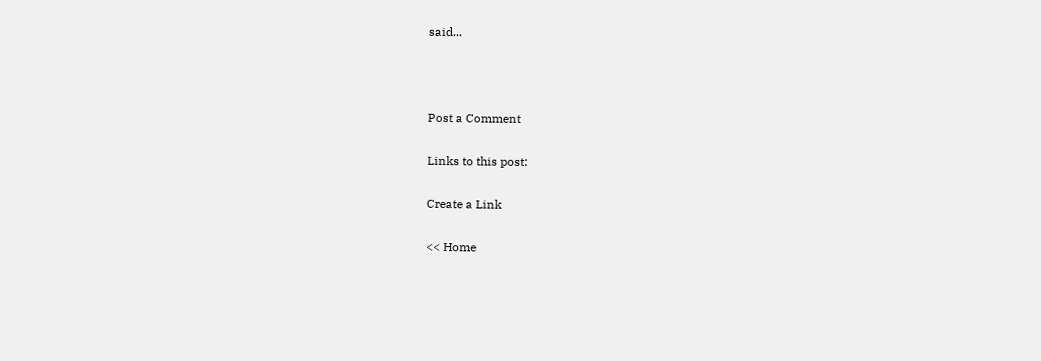said...



Post a Comment

Links to this post:

Create a Link

<< Home